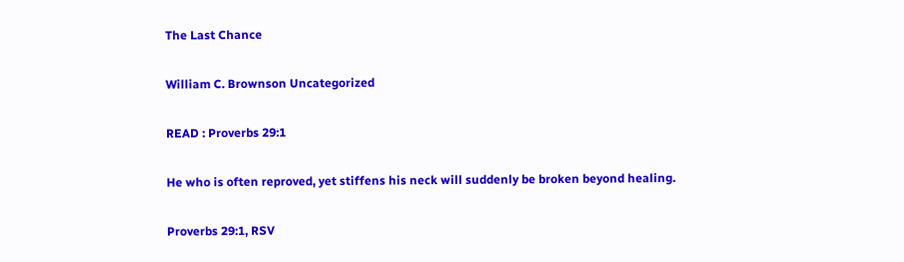The Last Chance

William C. Brownson Uncategorized

READ : Proverbs 29:1

He who is often reproved, yet stiffens his neck will suddenly be broken beyond healing.

Proverbs 29:1, RSV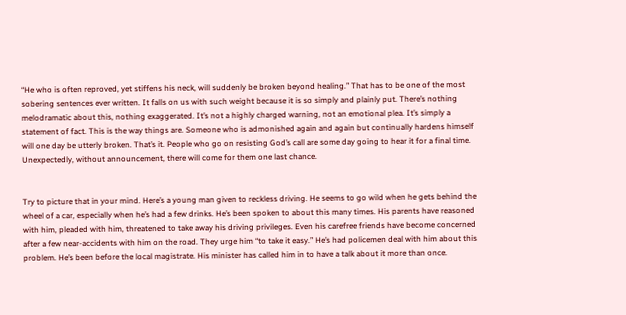“He who is often reproved, yet stiffens his neck, will suddenly be broken beyond healing.” That has to be one of the most sobering sentences ever written. It falls on us with such weight because it is so simply and plainly put. There’s nothing melodramatic about this, nothing exaggerated. It’s not a highly charged warning, not an emotional plea. It’s simply a statement of fact. This is the way things are. Someone who is admonished again and again but continually hardens himself will one day be utterly broken. That’s it. People who go on resisting God’s call are some day going to hear it for a final time. Unexpectedly, without announcement, there will come for them one last chance.


Try to picture that in your mind. Here’s a young man given to reckless driving. He seems to go wild when he gets behind the wheel of a car, especially when he’s had a few drinks. He’s been spoken to about this many times. His parents have reasoned with him, pleaded with him, threatened to take away his driving privileges. Even his carefree friends have become concerned after a few near-accidents with him on the road. They urge him “to take it easy.” He’s had policemen deal with him about this problem. He’s been before the local magistrate. His minister has called him in to have a talk about it more than once.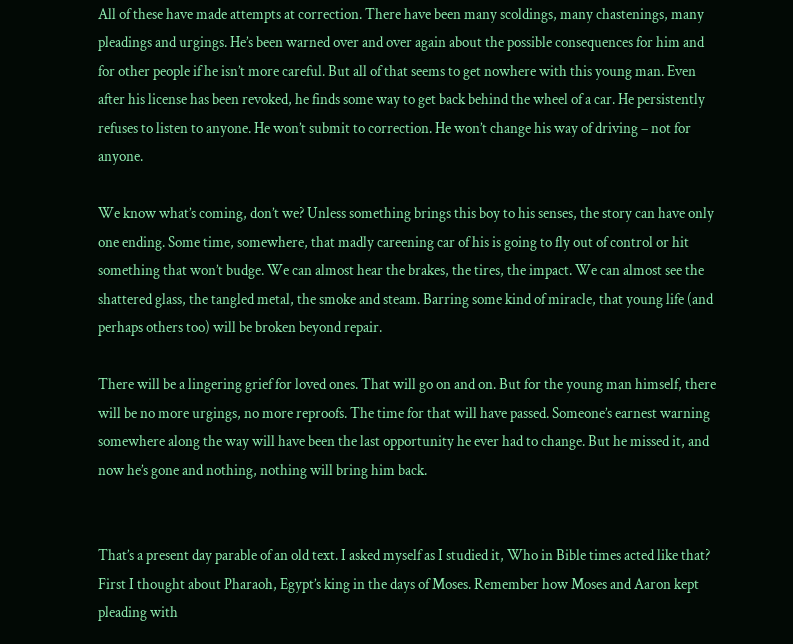All of these have made attempts at correction. There have been many scoldings, many chastenings, many pleadings and urgings. He’s been warned over and over again about the possible consequences for him and for other people if he isn’t more careful. But all of that seems to get nowhere with this young man. Even after his license has been revoked, he finds some way to get back behind the wheel of a car. He persistently refuses to listen to anyone. He won’t submit to correction. He won’t change his way of driving – not for anyone.

We know what’s coming, don’t we? Unless something brings this boy to his senses, the story can have only one ending. Some time, somewhere, that madly careening car of his is going to fly out of control or hit something that won’t budge. We can almost hear the brakes, the tires, the impact. We can almost see the shattered glass, the tangled metal, the smoke and steam. Barring some kind of miracle, that young life (and perhaps others too) will be broken beyond repair.

There will be a lingering grief for loved ones. That will go on and on. But for the young man himself, there will be no more urgings, no more reproofs. The time for that will have passed. Someone’s earnest warning somewhere along the way will have been the last opportunity he ever had to change. But he missed it, and now he’s gone and nothing, nothing will bring him back.


That’s a present day parable of an old text. I asked myself as I studied it, Who in Bible times acted like that? First I thought about Pharaoh, Egypt’s king in the days of Moses. Remember how Moses and Aaron kept pleading with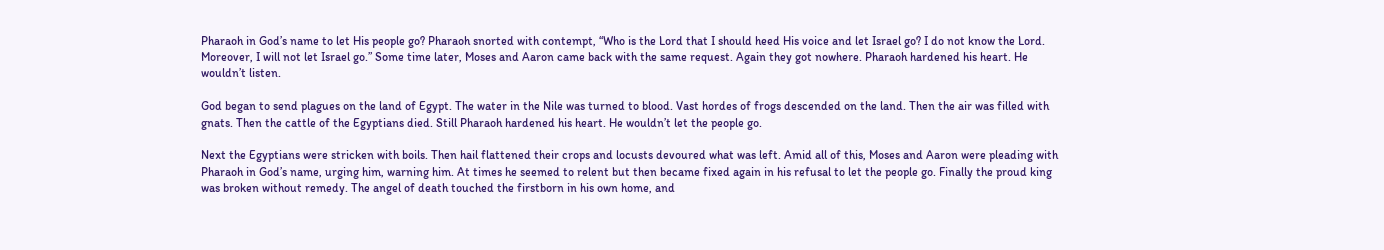Pharaoh in God’s name to let His people go? Pharaoh snorted with contempt, “Who is the Lord that I should heed His voice and let Israel go? I do not know the Lord. Moreover, I will not let Israel go.” Some time later, Moses and Aaron came back with the same request. Again they got nowhere. Pharaoh hardened his heart. He wouldn’t listen.

God began to send plagues on the land of Egypt. The water in the Nile was turned to blood. Vast hordes of frogs descended on the land. Then the air was filled with gnats. Then the cattle of the Egyptians died. Still Pharaoh hardened his heart. He wouldn’t let the people go.

Next the Egyptians were stricken with boils. Then hail flattened their crops and locusts devoured what was left. Amid all of this, Moses and Aaron were pleading with Pharaoh in God’s name, urging him, warning him. At times he seemed to relent but then became fixed again in his refusal to let the people go. Finally the proud king was broken without remedy. The angel of death touched the firstborn in his own home, and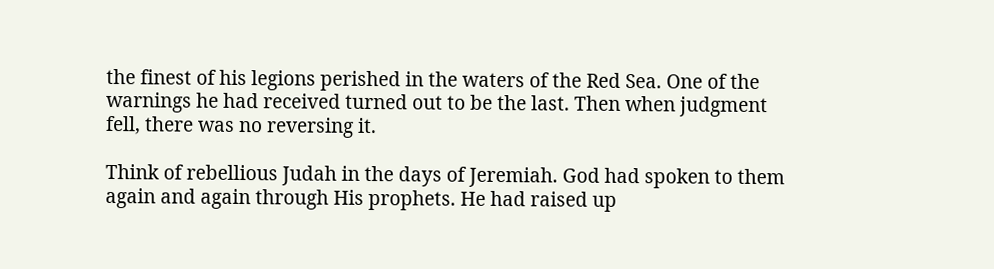the finest of his legions perished in the waters of the Red Sea. One of the warnings he had received turned out to be the last. Then when judgment fell, there was no reversing it.

Think of rebellious Judah in the days of Jeremiah. God had spoken to them again and again through His prophets. He had raised up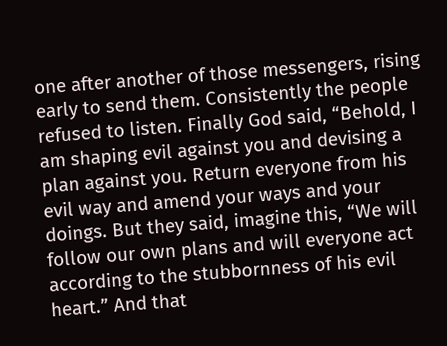one after another of those messengers, rising early to send them. Consistently the people refused to listen. Finally God said, “Behold, I am shaping evil against you and devising a plan against you. Return everyone from his evil way and amend your ways and your doings. But they said, imagine this, “We will follow our own plans and will everyone act according to the stubbornness of his evil heart.” And that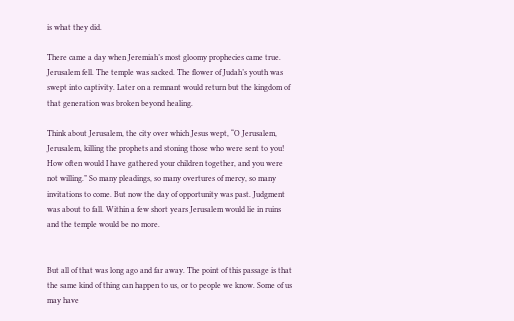is what they did.

There came a day when Jeremiah’s most gloomy prophecies came true. Jerusalem fell. The temple was sacked. The flower of Judah’s youth was swept into captivity. Later on a remnant would return but the kingdom of that generation was broken beyond healing.

Think about Jerusalem, the city over which Jesus wept, “O Jerusalem, Jerusalem, killing the prophets and stoning those who were sent to you! How often would I have gathered your children together, and you were not willing.” So many pleadings, so many overtures of mercy, so many invitations to come. But now the day of opportunity was past. Judgment was about to fall. Within a few short years Jerusalem would lie in ruins and the temple would be no more.


But all of that was long ago and far away. The point of this passage is that the same kind of thing can happen to us, or to people we know. Some of us may have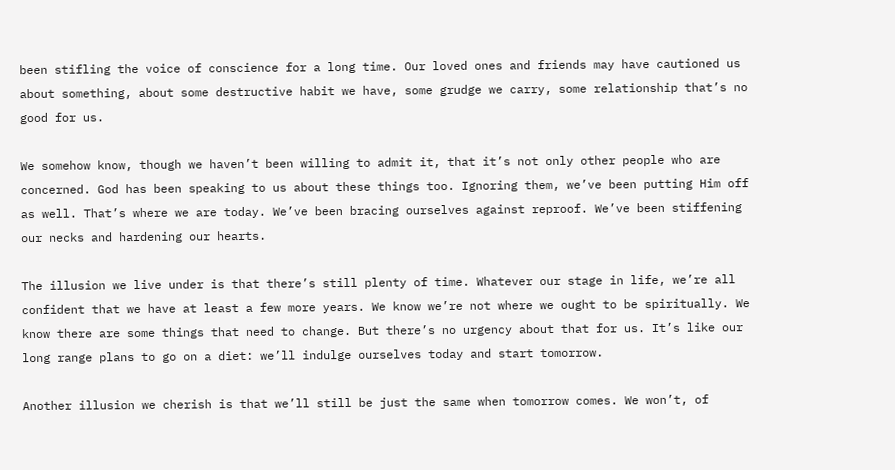been stifling the voice of conscience for a long time. Our loved ones and friends may have cautioned us about something, about some destructive habit we have, some grudge we carry, some relationship that’s no good for us.

We somehow know, though we haven’t been willing to admit it, that it’s not only other people who are concerned. God has been speaking to us about these things too. Ignoring them, we’ve been putting Him off as well. That’s where we are today. We’ve been bracing ourselves against reproof. We’ve been stiffening our necks and hardening our hearts.

The illusion we live under is that there’s still plenty of time. Whatever our stage in life, we’re all confident that we have at least a few more years. We know we’re not where we ought to be spiritually. We know there are some things that need to change. But there’s no urgency about that for us. It’s like our long range plans to go on a diet: we’ll indulge ourselves today and start tomorrow.

Another illusion we cherish is that we’ll still be just the same when tomorrow comes. We won’t, of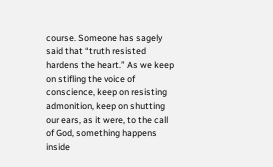course. Someone has sagely said that “truth resisted hardens the heart.” As we keep on stifling the voice of conscience, keep on resisting admonition, keep on shutting our ears, as it were, to the call of God, something happens inside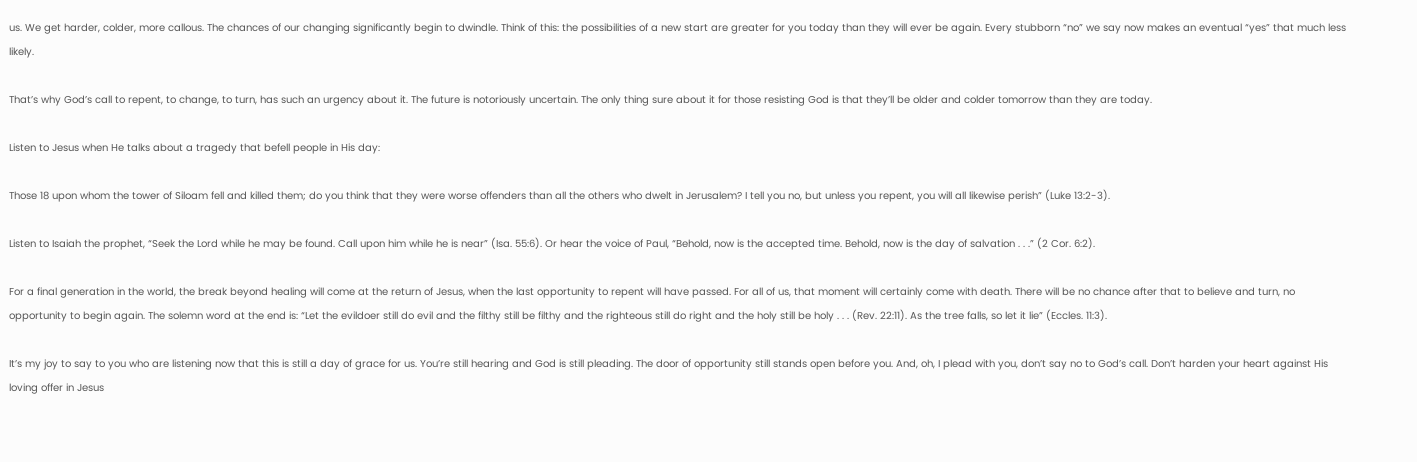us. We get harder, colder, more callous. The chances of our changing significantly begin to dwindle. Think of this: the possibilities of a new start are greater for you today than they will ever be again. Every stubborn “no” we say now makes an eventual “yes” that much less likely.

That’s why God’s call to repent, to change, to turn, has such an urgency about it. The future is notoriously uncertain. The only thing sure about it for those resisting God is that they’ll be older and colder tomorrow than they are today.

Listen to Jesus when He talks about a tragedy that befell people in His day:

Those 18 upon whom the tower of Siloam fell and killed them; do you think that they were worse offenders than all the others who dwelt in Jerusalem? I tell you no, but unless you repent, you will all likewise perish” (Luke 13:2-3).

Listen to Isaiah the prophet, “Seek the Lord while he may be found. Call upon him while he is near” (Isa. 55:6). Or hear the voice of Paul, “Behold, now is the accepted time. Behold, now is the day of salvation . . .” (2 Cor. 6:2).

For a final generation in the world, the break beyond healing will come at the return of Jesus, when the last opportunity to repent will have passed. For all of us, that moment will certainly come with death. There will be no chance after that to believe and turn, no opportunity to begin again. The solemn word at the end is: “Let the evildoer still do evil and the filthy still be filthy and the righteous still do right and the holy still be holy . . . (Rev. 22:11). As the tree falls, so let it lie” (Eccles. 11:3).

It’s my joy to say to you who are listening now that this is still a day of grace for us. You’re still hearing and God is still pleading. The door of opportunity still stands open before you. And, oh, I plead with you, don’t say no to God’s call. Don’t harden your heart against His loving offer in Jesus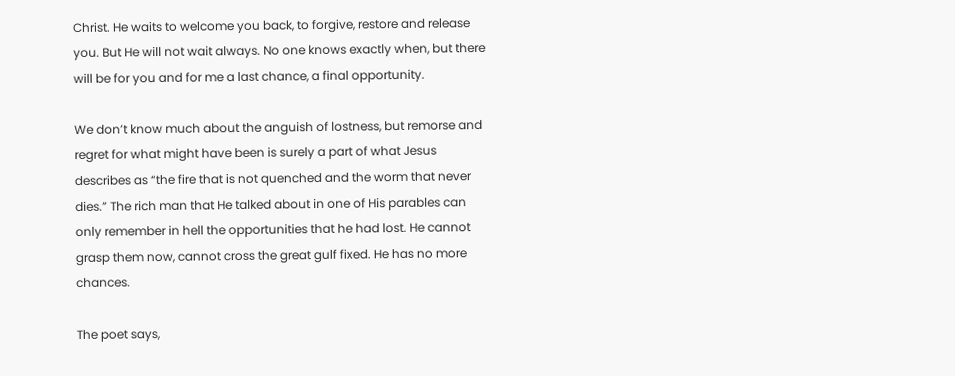Christ. He waits to welcome you back, to forgive, restore and release you. But He will not wait always. No one knows exactly when, but there will be for you and for me a last chance, a final opportunity.

We don’t know much about the anguish of lostness, but remorse and regret for what might have been is surely a part of what Jesus describes as “the fire that is not quenched and the worm that never dies.” The rich man that He talked about in one of His parables can only remember in hell the opportunities that he had lost. He cannot grasp them now, cannot cross the great gulf fixed. He has no more chances.

The poet says,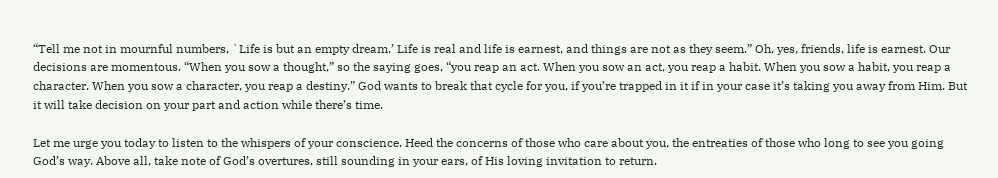“Tell me not in mournful numbers, `Life is but an empty dream.’ Life is real and life is earnest, and things are not as they seem.” Oh, yes, friends, life is earnest. Our decisions are momentous. “When you sow a thought,” so the saying goes, “you reap an act. When you sow an act, you reap a habit. When you sow a habit, you reap a character. When you sow a character, you reap a destiny.” God wants to break that cycle for you, if you’re trapped in it if in your case it’s taking you away from Him. But it will take decision on your part and action while there’s time.

Let me urge you today to listen to the whispers of your conscience. Heed the concerns of those who care about you, the entreaties of those who long to see you going God’s way. Above all, take note of God’s overtures, still sounding in your ears, of His loving invitation to return.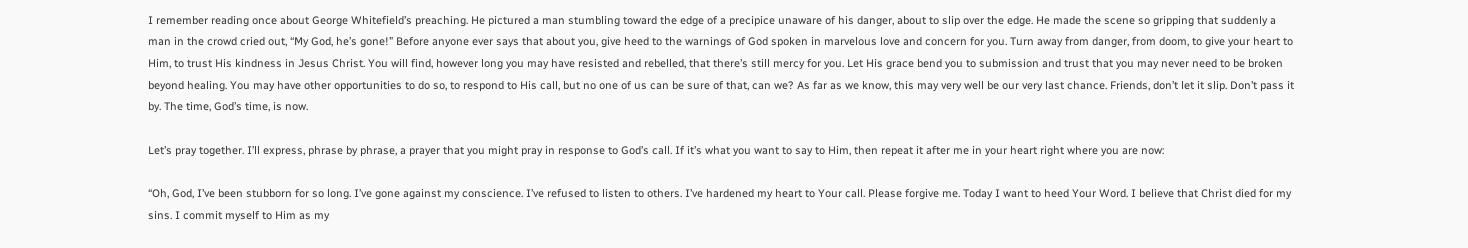I remember reading once about George Whitefield’s preaching. He pictured a man stumbling toward the edge of a precipice unaware of his danger, about to slip over the edge. He made the scene so gripping that suddenly a man in the crowd cried out, “My God, he’s gone!” Before anyone ever says that about you, give heed to the warnings of God spoken in marvelous love and concern for you. Turn away from danger, from doom, to give your heart to Him, to trust His kindness in Jesus Christ. You will find, however long you may have resisted and rebelled, that there’s still mercy for you. Let His grace bend you to submission and trust that you may never need to be broken beyond healing. You may have other opportunities to do so, to respond to His call, but no one of us can be sure of that, can we? As far as we know, this may very well be our very last chance. Friends, don’t let it slip. Don’t pass it by. The time, God’s time, is now.

Let’s pray together. I’ll express, phrase by phrase, a prayer that you might pray in response to God’s call. If it’s what you want to say to Him, then repeat it after me in your heart right where you are now:

“Oh, God, I’ve been stubborn for so long. I’ve gone against my conscience. I’ve refused to listen to others. I’ve hardened my heart to Your call. Please forgive me. Today I want to heed Your Word. I believe that Christ died for my sins. I commit myself to Him as my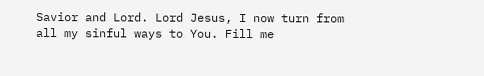Savior and Lord. Lord Jesus, I now turn from all my sinful ways to You. Fill me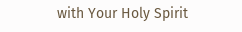with Your Holy Spirit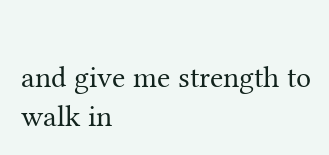and give me strength to walk in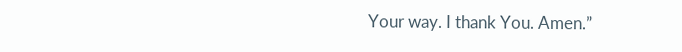Your way. I thank You. Amen.”